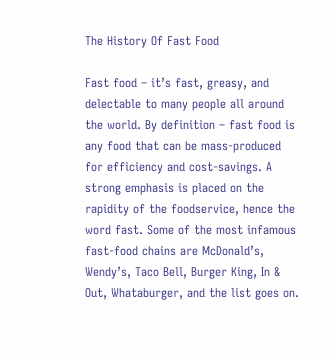The History Of Fast Food

Fast food – it’s fast, greasy, and delectable to many people all around the world. By definition – fast food is any food that can be mass-produced for efficiency and cost-savings. A strong emphasis is placed on the rapidity of the foodservice, hence the word fast. Some of the most infamous fast-food chains are McDonald’s, Wendy’s, Taco Bell, Burger King, In & Out, Whataburger, and the list goes on.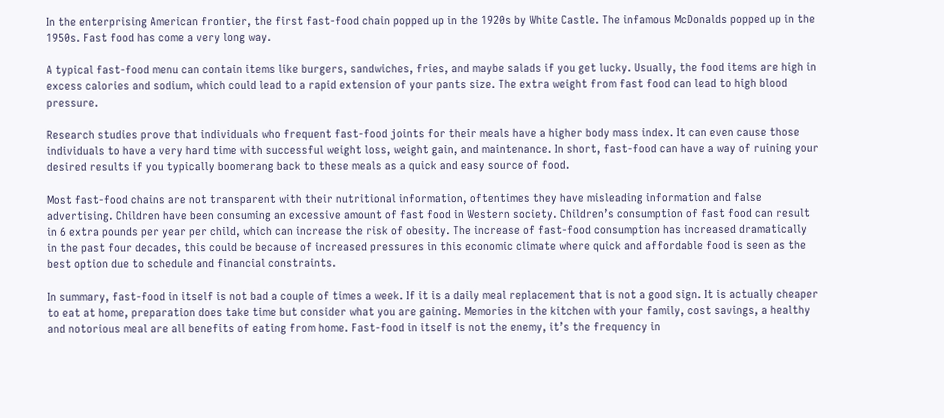In the enterprising American frontier, the first fast-food chain popped up in the 1920s by White Castle. The infamous McDonalds popped up in the 1950s. Fast food has come a very long way.

A typical fast-food menu can contain items like burgers, sandwiches, fries, and maybe salads if you get lucky. Usually, the food items are high in excess calories and sodium, which could lead to a rapid extension of your pants size. The extra weight from fast food can lead to high blood pressure.

Research studies prove that individuals who frequent fast-food joints for their meals have a higher body mass index. It can even cause those individuals to have a very hard time with successful weight loss, weight gain, and maintenance. In short, fast-food can have a way of ruining your desired results if you typically boomerang back to these meals as a quick and easy source of food.

Most fast-food chains are not transparent with their nutritional information, oftentimes they have misleading information and false advertising. Children have been consuming an excessive amount of fast food in Western society. Children’s consumption of fast food can result in 6 extra pounds per year per child, which can increase the risk of obesity. The increase of fast-food consumption has increased dramatically in the past four decades, this could be because of increased pressures in this economic climate where quick and affordable food is seen as the best option due to schedule and financial constraints.

In summary, fast-food in itself is not bad a couple of times a week. If it is a daily meal replacement that is not a good sign. It is actually cheaper to eat at home, preparation does take time but consider what you are gaining. Memories in the kitchen with your family, cost savings, a healthy and notorious meal are all benefits of eating from home. Fast-food in itself is not the enemy, it’s the frequency in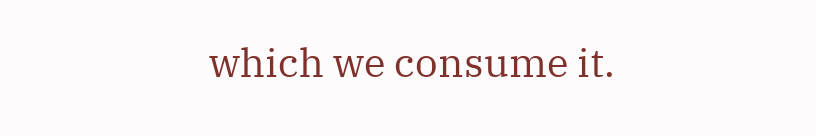which we consume it.